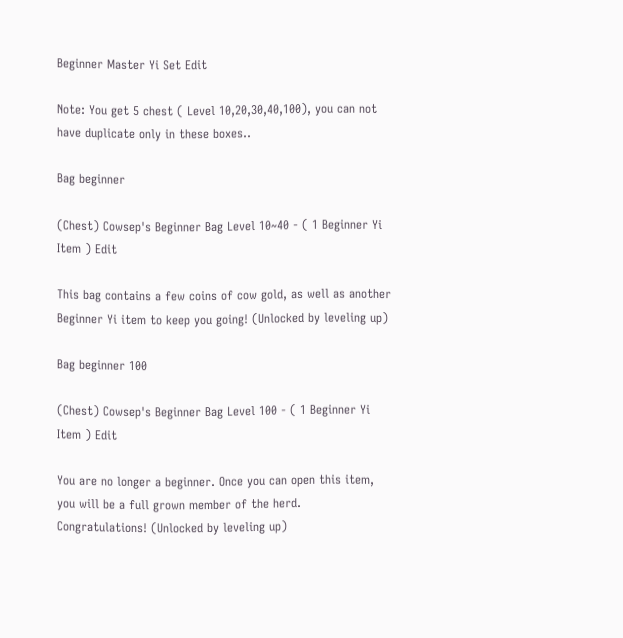Beginner Master Yi Set Edit

Note: You get 5 chest ( Level 10,20,30,40,100), you can not have duplicate only in these boxes..

Bag beginner

(Chest) Cowsep's Beginner Bag Level 10~40 - ( 1 Beginner Yi Item ) Edit

This bag contains a few coins of cow gold, as well as another Beginner Yi item to keep you going! (Unlocked by leveling up)

Bag beginner 100

(Chest) Cowsep's Beginner Bag Level 100 - ( 1 Beginner Yi Item ) Edit

You are no longer a beginner. Once you can open this item, you will be a full grown member of the herd. Congratulations! (Unlocked by leveling up)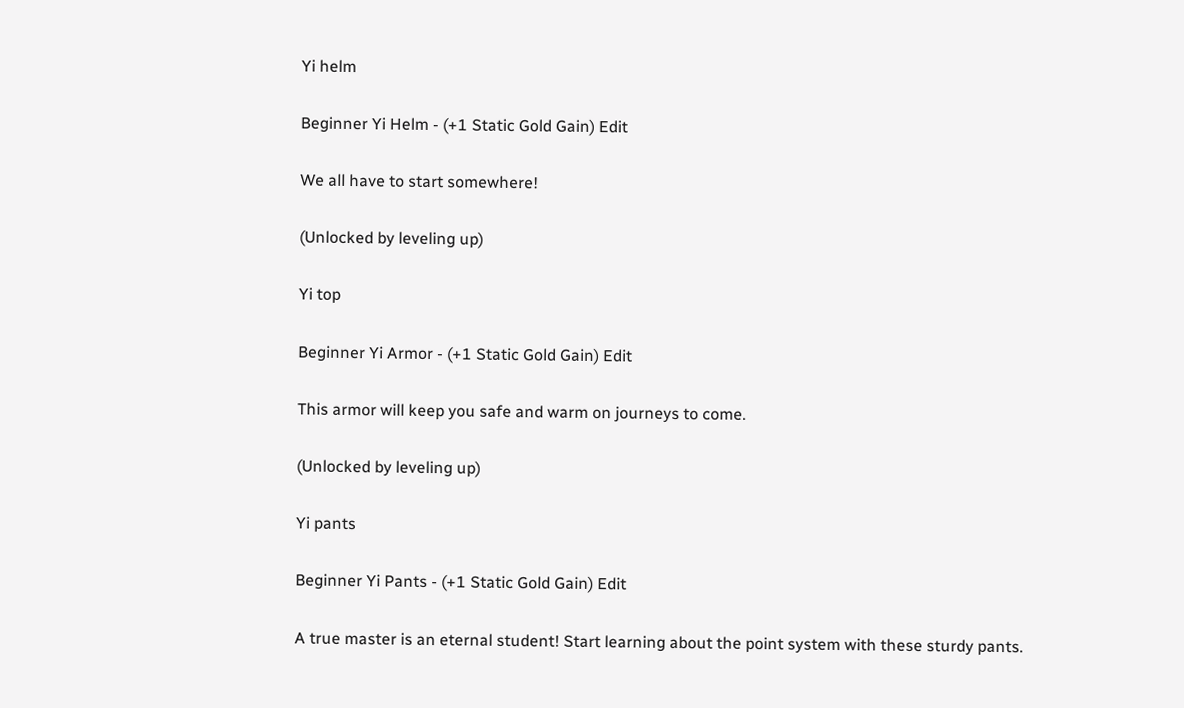Yi helm

Beginner Yi Helm - (+1 Static Gold Gain) Edit

We all have to start somewhere!

(Unlocked by leveling up)

Yi top

Beginner Yi Armor - (+1 Static Gold Gain) Edit

This armor will keep you safe and warm on journeys to come.

(Unlocked by leveling up)

Yi pants

Beginner Yi Pants - (+1 Static Gold Gain) Edit

A true master is an eternal student! Start learning about the point system with these sturdy pants.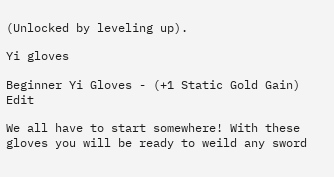(Unlocked by leveling up).

Yi gloves

Beginner Yi Gloves - (+1 Static Gold Gain) Edit

We all have to start somewhere! With these gloves you will be ready to weild any sword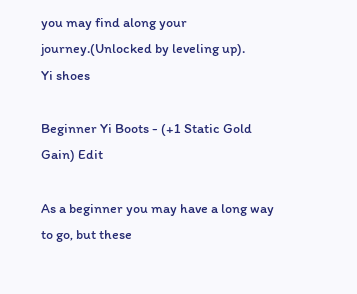you may find along your journey.(Unlocked by leveling up).
Yi shoes

Beginner Yi Boots - (+1 Static Gold Gain) Edit

As a beginner you may have a long way to go, but these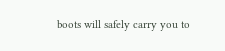boots will safely carry you to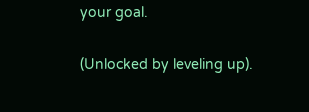your goal.

(Unlocked by leveling up).